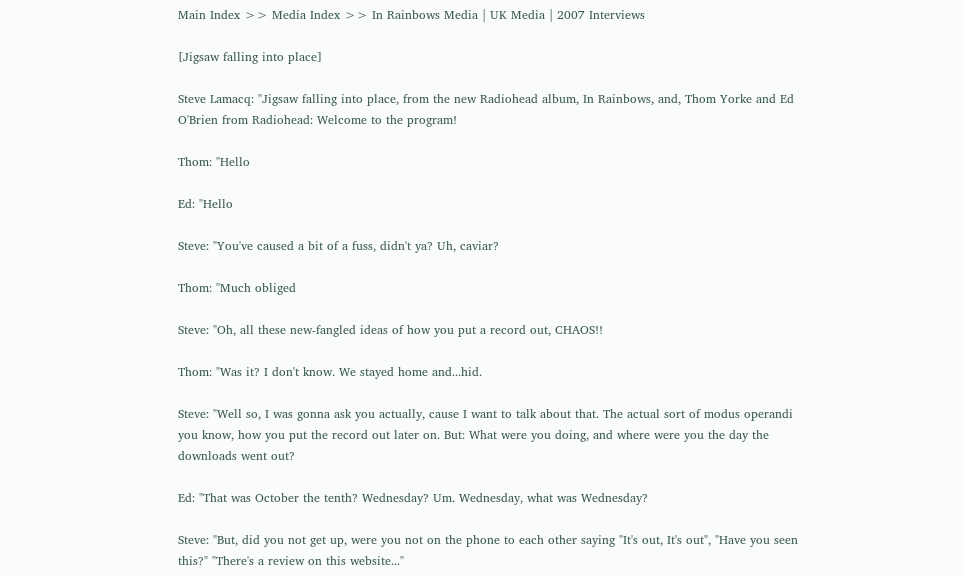Main Index >> Media Index >> In Rainbows Media | UK Media | 2007 Interviews

[Jigsaw falling into place]

Steve Lamacq: "Jigsaw falling into place, from the new Radiohead album, In Rainbows, and, Thom Yorke and Ed O'Brien from Radiohead: Welcome to the program!

Thom: "Hello

Ed: "Hello

Steve: "You've caused a bit of a fuss, didn't ya? Uh, caviar?

Thom: "Much obliged

Steve: "Oh, all these new-fangled ideas of how you put a record out, CHAOS!!

Thom: "Was it? I don't know. We stayed home and...hid.

Steve: "Well so, I was gonna ask you actually, cause I want to talk about that. The actual sort of modus operandi you know, how you put the record out later on. But: What were you doing, and where were you the day the downloads went out?

Ed: "That was October the tenth? Wednesday? Um. Wednesday, what was Wednesday?

Steve: "But, did you not get up, were you not on the phone to each other saying "It's out, It's out", "Have you seen this?" "There's a review on this website..."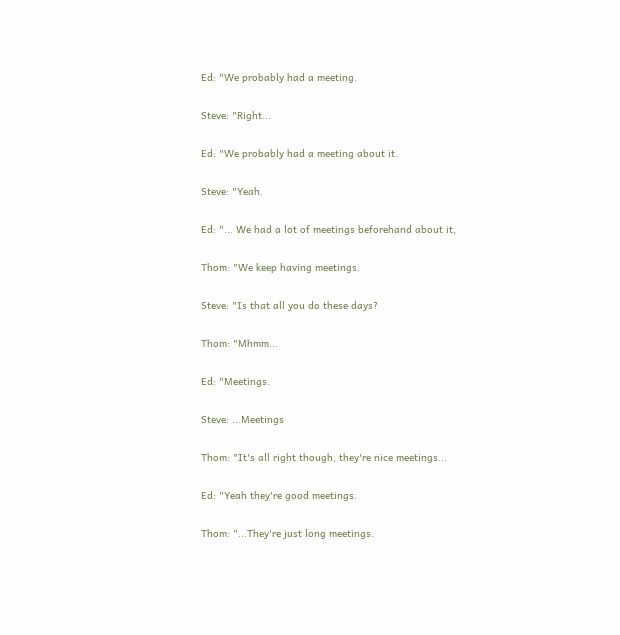Ed: "We probably had a meeting.

Steve: "Right...

Ed: "We probably had a meeting about it.

Steve: "Yeah.

Ed: "... We had a lot of meetings beforehand about it,

Thom: "We keep having meetings.

Steve: "Is that all you do these days?

Thom: "Mhmm...

Ed: "Meetings.

Steve: ...Meetings

Thom: "It's all right though, they're nice meetings...

Ed: "Yeah they're good meetings.

Thom: "...They're just long meetings.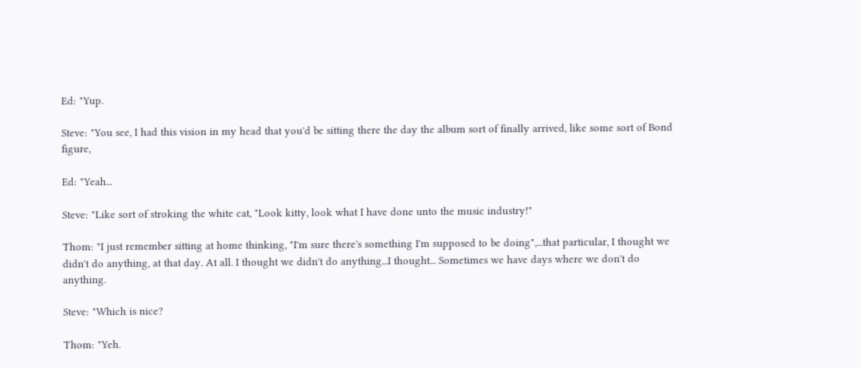Ed: "Yup.

Steve: "You see, I had this vision in my head that you'd be sitting there the day the album sort of finally arrived, like some sort of Bond figure,

Ed: "Yeah...

Steve: "Like sort of stroking the white cat, "Look kitty, look what I have done unto the music industry!"

Thom: "I just remember sitting at home thinking, "I'm sure there's something I'm supposed to be doing",...that particular, I thought we didn't do anything, at that day. At all. I thought we didn't do anything...I thought... Sometimes we have days where we don't do anything.

Steve: "Which is nice?

Thom: "Yeh.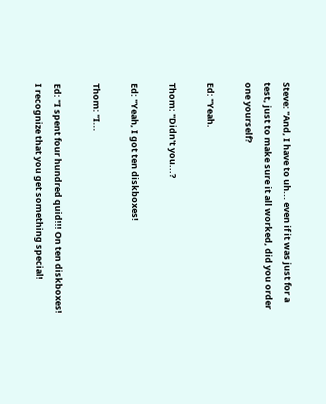Steve: "And, I have to uh... even if it was just for a test, just to make sure it all worked, did you order one yourself?

Ed: "Yeah.

Thom: "Didn't you...?

Ed: "Yeah, I got ten diskboxes!

Thom: "I...

Ed: "I spent four hundred quid!!! On ten diskboxes! I recognize that you get something special!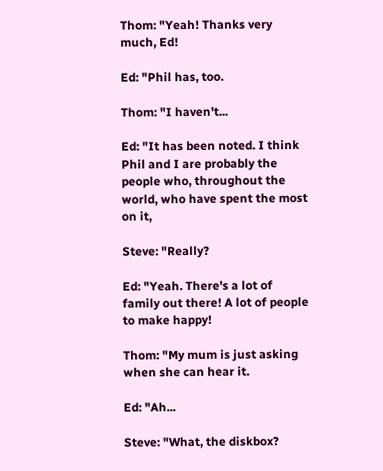Thom: "Yeah! Thanks very much, Ed!

Ed: "Phil has, too.

Thom: "I haven't...

Ed: "It has been noted. I think Phil and I are probably the people who, throughout the world, who have spent the most on it,

Steve: "Really?

Ed: "Yeah. There's a lot of family out there! A lot of people to make happy!

Thom: "My mum is just asking when she can hear it.

Ed: "Ah...

Steve: "What, the diskbox?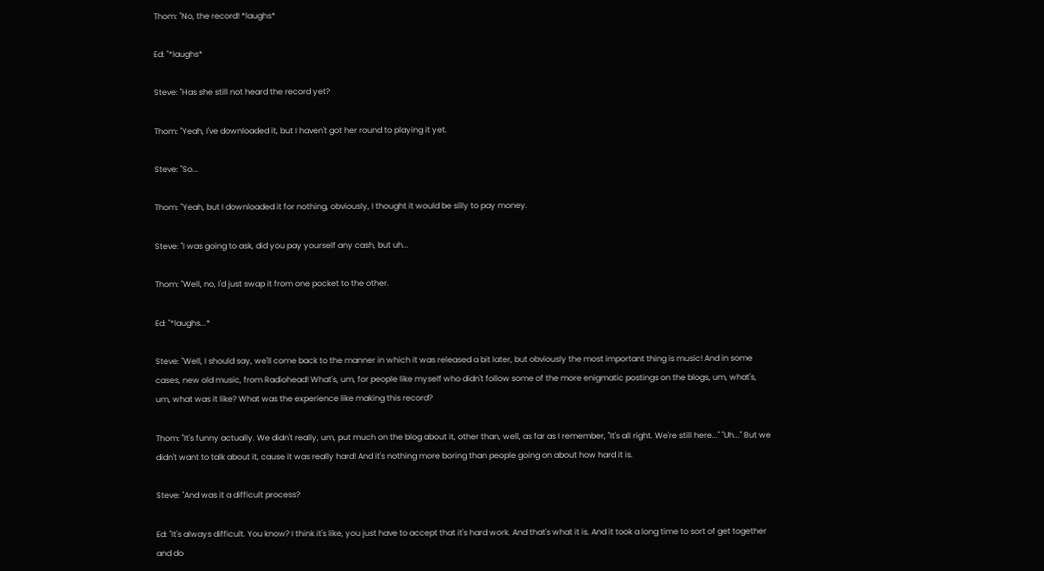Thom: "No, the record! *laughs*

Ed: "*laughs*

Steve: "Has she still not heard the record yet?

Thom: "Yeah, I've downloaded it, but I haven't got her round to playing it yet.

Steve: "So...

Thom: "Yeah, but I downloaded it for nothing, obviously, I thought it would be silly to pay money.

Steve: "I was going to ask, did you pay yourself any cash, but uh...

Thom: "Well, no, I'd just swap it from one pocket to the other.

Ed: "*laughs...*

Steve: "Well, I should say, we'll come back to the manner in which it was released a bit later, but obviously the most important thing is music! And in some cases, new old music, from Radiohead! What's, um, for people like myself who didn't follow some of the more enigmatic postings on the blogs, um, what's, um, what was it like? What was the experience like making this record?

Thom: "It's funny actually. We didn't really, um, put much on the blog about it, other than, well, as far as I remember, "It's all right. We're still here..." "Uh..." But we didn't want to talk about it, cause it was really hard! And it's nothing more boring than people going on about how hard it is.

Steve: "And was it a difficult process?

Ed: "It's always difficult. You know? I think it's like, you just have to accept that it's hard work. And that's what it is. And it took a long time to sort of get together and do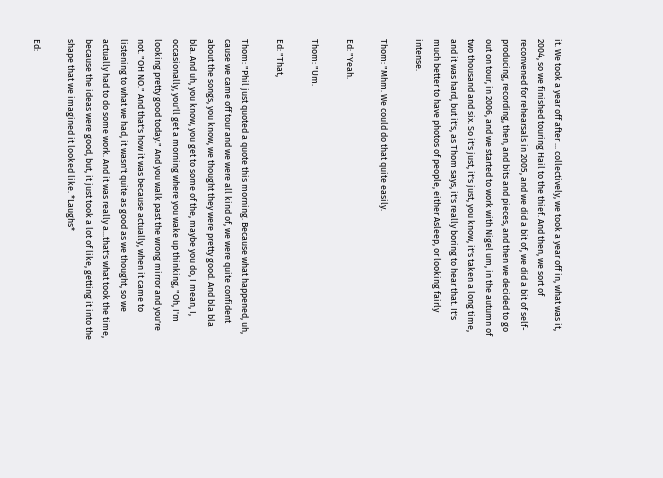it. We took a year off after ... collectively, we took a year off in, what was it, 2004, so we finished touring Hail to the thief. And then, we sort of reconvened for rehearsals in 2005, and we did a bit of, we did a bit of self-producing, recording, then, and bits and pieces, and then we decided to go out on tour, in 2006, and we started to work with Nigel um, in the autumn of two thousand and six. So it's just, it's just, you know, it's taken a long time, and it was hard, but it's, as Thom says, it's really boring to hear that. It's much better to have photos of people, either Asleep, or looking fairly intense.

Thom: "Mhm. We could do that quite easily.

Ed: "Yeah.

Thom: "Um.

Ed: "That,

Thom: "Phil just quoted a quote this morning. Because what happened, uh, cause we came off tour and we were all kind of, we were quite confident about the songs, you know, we thought they were pretty good. And bla bla bla. And uh, you know, you get to some of the, maybe you do, I mean, I, occasionally, you'll get a morning where you wake up thinking, "Oh, I'm looking pretty good today." And you walk past the wrong mirror and you're not. "OH NO." And that's how it was because actually, when it came to listening to what we had, it wasn't quite as good as we thought, so we actually had to do some work. And it was really a...that's what took the time, because the ideas were good, but, it just took a lot of like, getting it into the shape that we imagined it looked like. *Laughs*

Ed: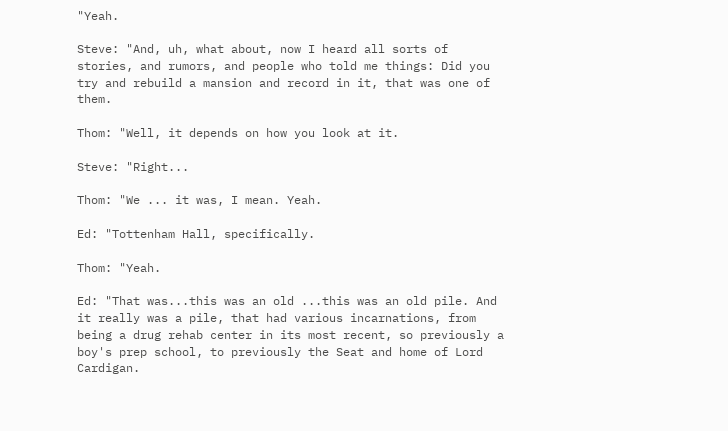"Yeah.

Steve: "And, uh, what about, now I heard all sorts of stories, and rumors, and people who told me things: Did you try and rebuild a mansion and record in it, that was one of them.

Thom: "Well, it depends on how you look at it.

Steve: "Right...

Thom: "We ... it was, I mean. Yeah.

Ed: "Tottenham Hall, specifically.

Thom: "Yeah.

Ed: "That was...this was an old ...this was an old pile. And it really was a pile, that had various incarnations, from being a drug rehab center in its most recent, so previously a boy's prep school, to previously the Seat and home of Lord Cardigan.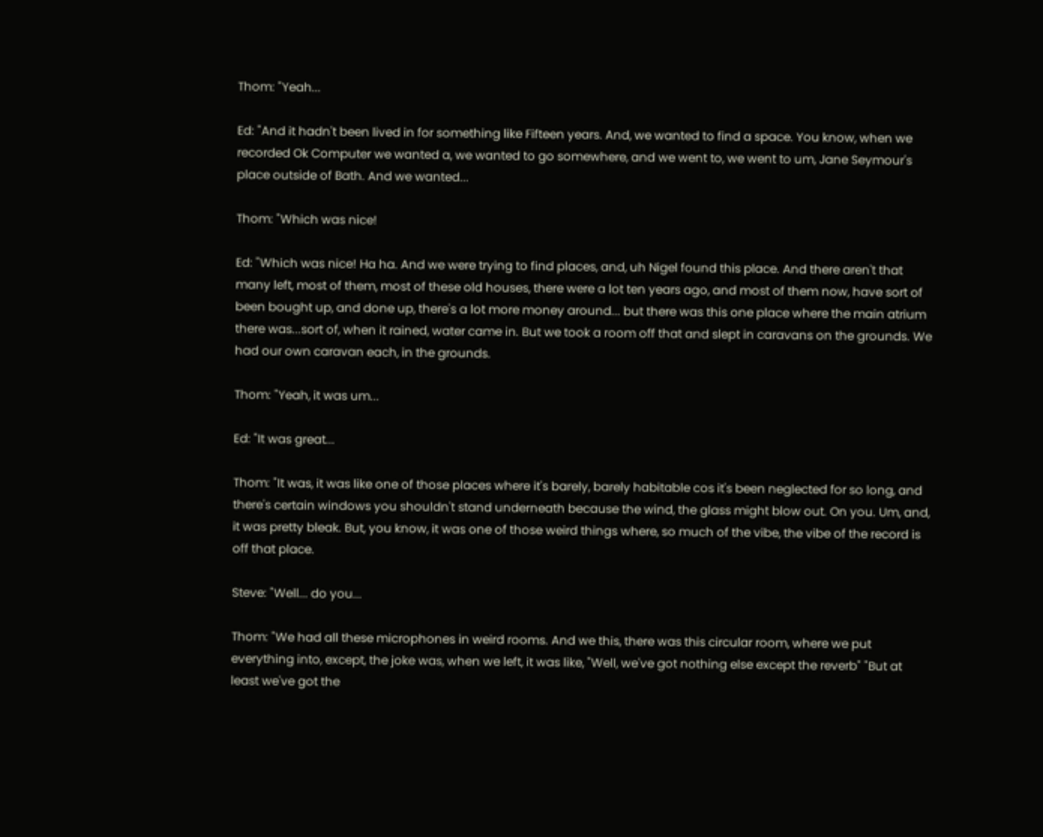Thom: "Yeah...

Ed: "And it hadn't been lived in for something like Fifteen years. And, we wanted to find a space. You know, when we recorded Ok Computer we wanted a, we wanted to go somewhere, and we went to, we went to um, Jane Seymour's place outside of Bath. And we wanted...

Thom: "Which was nice!

Ed: "Which was nice! Ha ha. And we were trying to find places, and, uh Nigel found this place. And there aren't that many left, most of them, most of these old houses, there were a lot ten years ago, and most of them now, have sort of been bought up, and done up, there's a lot more money around... but there was this one place where the main atrium there was...sort of, when it rained, water came in. But we took a room off that and slept in caravans on the grounds. We had our own caravan each, in the grounds.

Thom: "Yeah, it was um...

Ed: "It was great...

Thom: "It was, it was like one of those places where it's barely, barely habitable cos it's been neglected for so long, and there's certain windows you shouldn't stand underneath because the wind, the glass might blow out. On you. Um, and, it was pretty bleak. But, you know, it was one of those weird things where, so much of the vibe, the vibe of the record is off that place.

Steve: "Well... do you...

Thom: "We had all these microphones in weird rooms. And we this, there was this circular room, where we put everything into, except, the joke was, when we left, it was like, "Well, we've got nothing else except the reverb" "But at least we've got the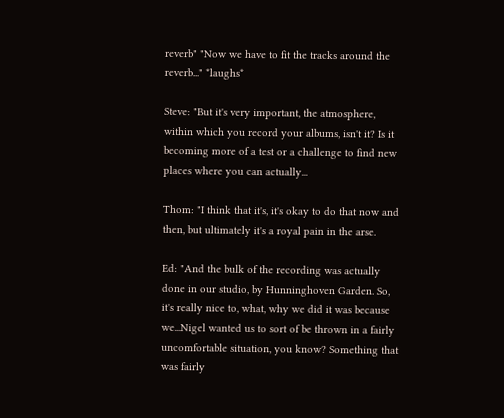reverb" "Now we have to fit the tracks around the reverb..." *laughs*

Steve: "But it's very important, the atmosphere, within which you record your albums, isn't it? Is it becoming more of a test or a challenge to find new places where you can actually...

Thom: "I think that it's, it's okay to do that now and then, but ultimately it's a royal pain in the arse.

Ed: "And the bulk of the recording was actually done in our studio, by Hunninghoven Garden. So, it's really nice to, what, why we did it was because we...Nigel wanted us to sort of be thrown in a fairly uncomfortable situation, you know? Something that was fairly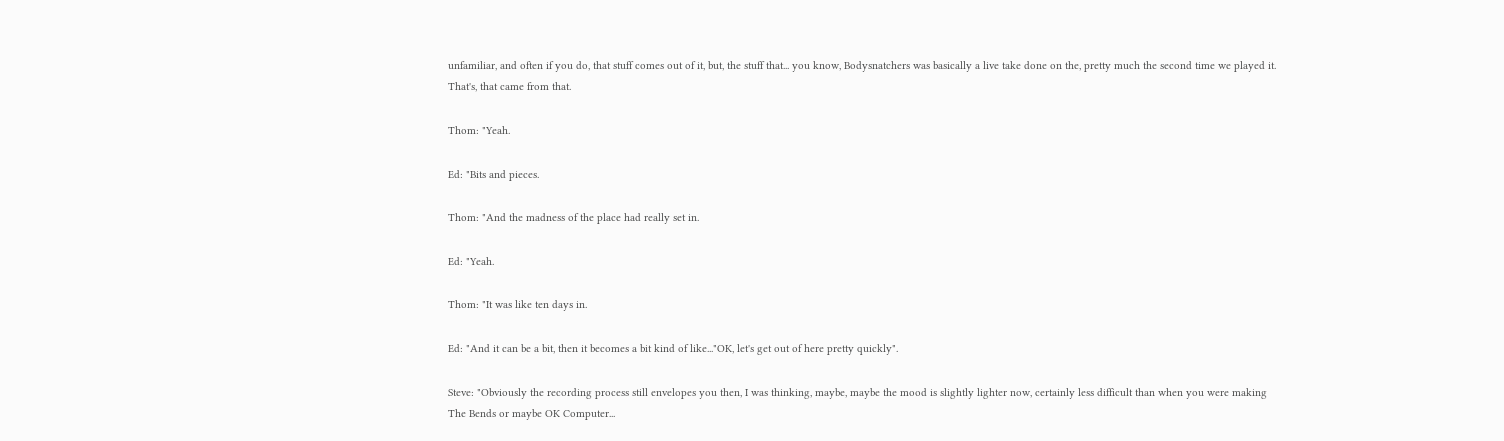unfamiliar, and often if you do, that stuff comes out of it, but, the stuff that... you know, Bodysnatchers was basically a live take done on the, pretty much the second time we played it. That's, that came from that.

Thom: "Yeah.

Ed: "Bits and pieces.

Thom: "And the madness of the place had really set in.

Ed: "Yeah.

Thom: "It was like ten days in.

Ed: "And it can be a bit, then it becomes a bit kind of like..."OK, let's get out of here pretty quickly".

Steve: "Obviously the recording process still envelopes you then, I was thinking, maybe, maybe the mood is slightly lighter now, certainly less difficult than when you were making The Bends or maybe OK Computer...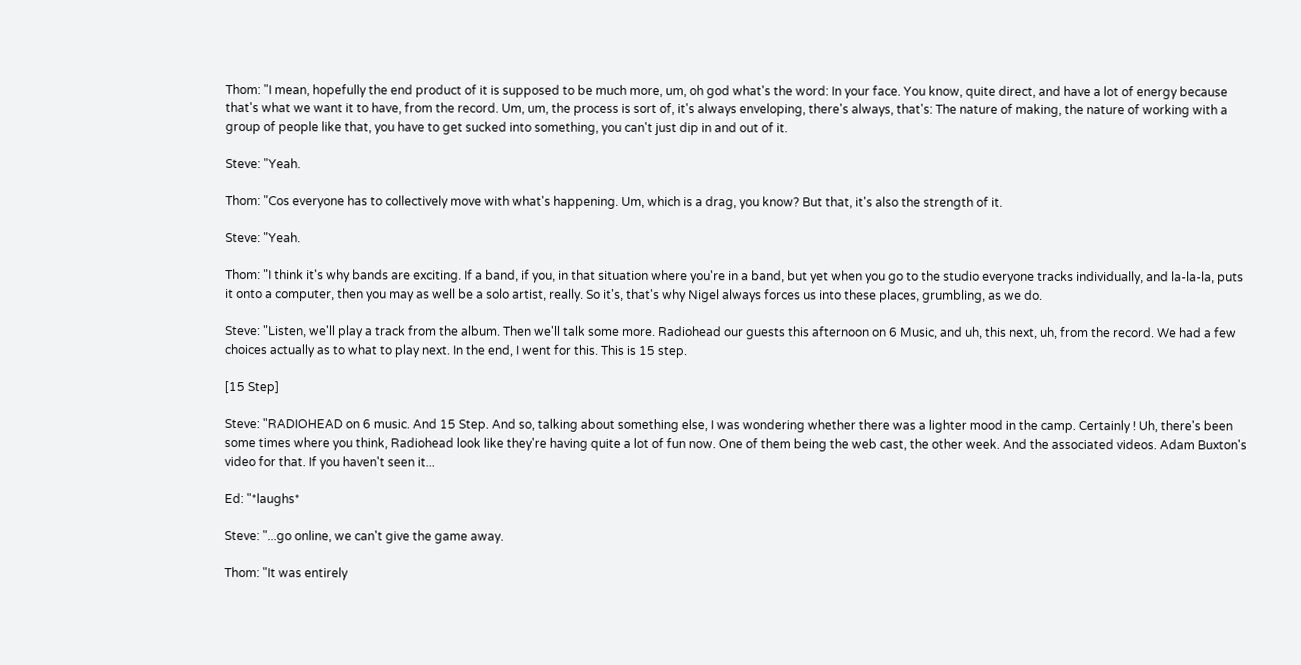Thom: "I mean, hopefully the end product of it is supposed to be much more, um, oh god what's the word: In your face. You know, quite direct, and have a lot of energy because that's what we want it to have, from the record. Um, um, the process is sort of, it's always enveloping, there's always, that's: The nature of making, the nature of working with a group of people like that, you have to get sucked into something, you can't just dip in and out of it.

Steve: "Yeah.

Thom: "Cos everyone has to collectively move with what's happening. Um, which is a drag, you know? But that, it's also the strength of it.

Steve: "Yeah.

Thom: "I think it's why bands are exciting. If a band, if you, in that situation where you're in a band, but yet when you go to the studio everyone tracks individually, and la-la-la, puts it onto a computer, then you may as well be a solo artist, really. So it's, that's why Nigel always forces us into these places, grumbling, as we do.

Steve: "Listen, we'll play a track from the album. Then we'll talk some more. Radiohead our guests this afternoon on 6 Music, and uh, this next, uh, from the record. We had a few choices actually as to what to play next. In the end, I went for this. This is 15 step.

[15 Step]

Steve: "RADIOHEAD on 6 music. And 15 Step. And so, talking about something else, I was wondering whether there was a lighter mood in the camp. Certainly ! Uh, there's been some times where you think, Radiohead look like they're having quite a lot of fun now. One of them being the web cast, the other week. And the associated videos. Adam Buxton's video for that. If you haven't seen it...

Ed: "*laughs*

Steve: "...go online, we can't give the game away.

Thom: "It was entirely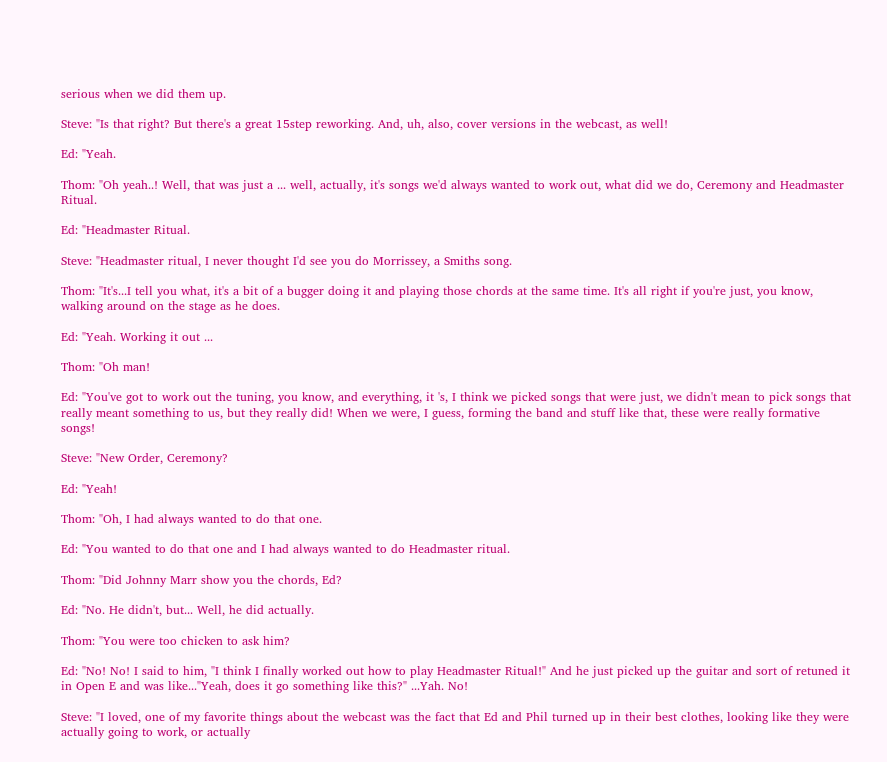serious when we did them up.

Steve: "Is that right? But there's a great 15step reworking. And, uh, also, cover versions in the webcast, as well!

Ed: "Yeah.

Thom: "Oh yeah..! Well, that was just a ... well, actually, it's songs we'd always wanted to work out, what did we do, Ceremony and Headmaster Ritual.

Ed: "Headmaster Ritual.

Steve: "Headmaster ritual, I never thought I'd see you do Morrissey, a Smiths song.

Thom: "It's...I tell you what, it's a bit of a bugger doing it and playing those chords at the same time. It's all right if you're just, you know, walking around on the stage as he does.

Ed: "Yeah. Working it out ...

Thom: "Oh man!

Ed: "You've got to work out the tuning, you know, and everything, it 's, I think we picked songs that were just, we didn't mean to pick songs that really meant something to us, but they really did! When we were, I guess, forming the band and stuff like that, these were really formative songs!

Steve: "New Order, Ceremony?

Ed: "Yeah!

Thom: "Oh, I had always wanted to do that one.

Ed: "You wanted to do that one and I had always wanted to do Headmaster ritual.

Thom: "Did Johnny Marr show you the chords, Ed?

Ed: "No. He didn't, but... Well, he did actually.

Thom: "You were too chicken to ask him?

Ed: "No! No! I said to him, "I think I finally worked out how to play Headmaster Ritual!" And he just picked up the guitar and sort of retuned it in Open E and was like..."Yeah, does it go something like this?" ...Yah. No!

Steve: "I loved, one of my favorite things about the webcast was the fact that Ed and Phil turned up in their best clothes, looking like they were actually going to work, or actually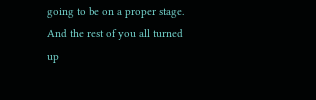going to be on a proper stage. And the rest of you all turned up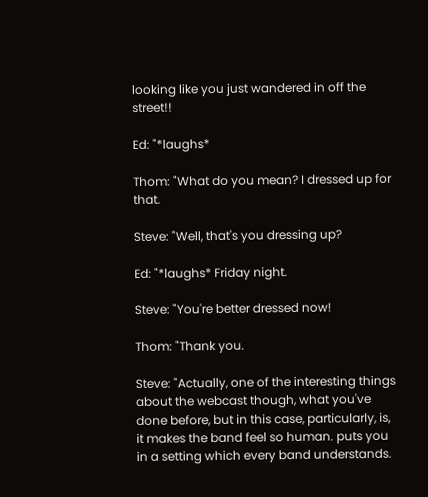looking like you just wandered in off the street!!

Ed: "*laughs*

Thom: "What do you mean? I dressed up for that.

Steve: "Well, that's you dressing up?

Ed: "*laughs* Friday night.

Steve: "You're better dressed now!

Thom: "Thank you.

Steve: "Actually, one of the interesting things about the webcast though, what you've done before, but in this case, particularly, is, it makes the band feel so human. puts you in a setting which every band understands.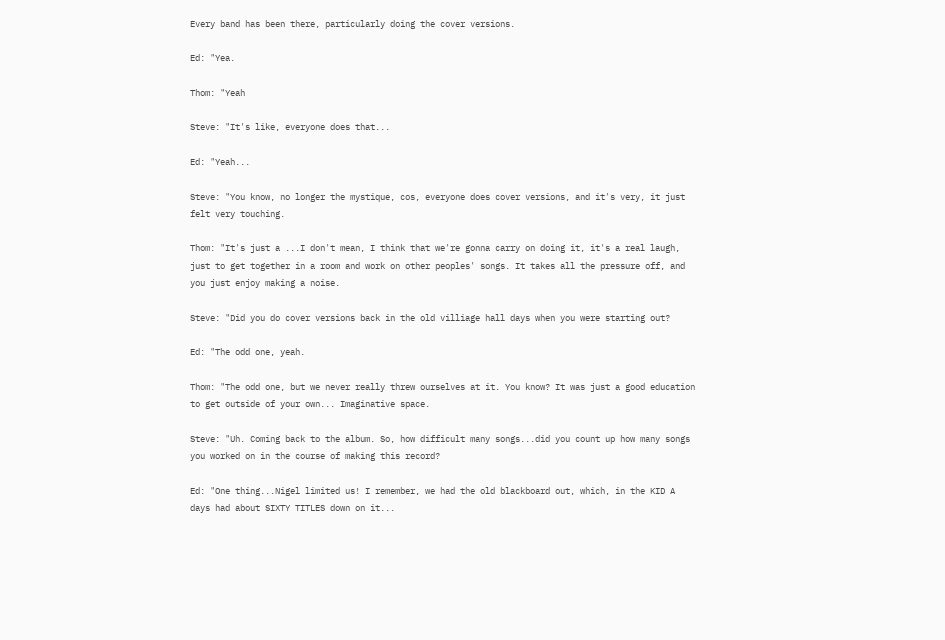Every band has been there, particularly doing the cover versions.

Ed: "Yea.

Thom: "Yeah

Steve: "It's like, everyone does that...

Ed: "Yeah...

Steve: "You know, no longer the mystique, cos, everyone does cover versions, and it's very, it just felt very touching.

Thom: "It's just a ...I don't mean, I think that we're gonna carry on doing it, it's a real laugh, just to get together in a room and work on other peoples' songs. It takes all the pressure off, and you just enjoy making a noise.

Steve: "Did you do cover versions back in the old villiage hall days when you were starting out?

Ed: "The odd one, yeah.

Thom: "The odd one, but we never really threw ourselves at it. You know? It was just a good education to get outside of your own... Imaginative space.

Steve: "Uh. Coming back to the album. So, how difficult many songs...did you count up how many songs you worked on in the course of making this record?

Ed: "One thing...Nigel limited us! I remember, we had the old blackboard out, which, in the KID A days had about SIXTY TITLES down on it...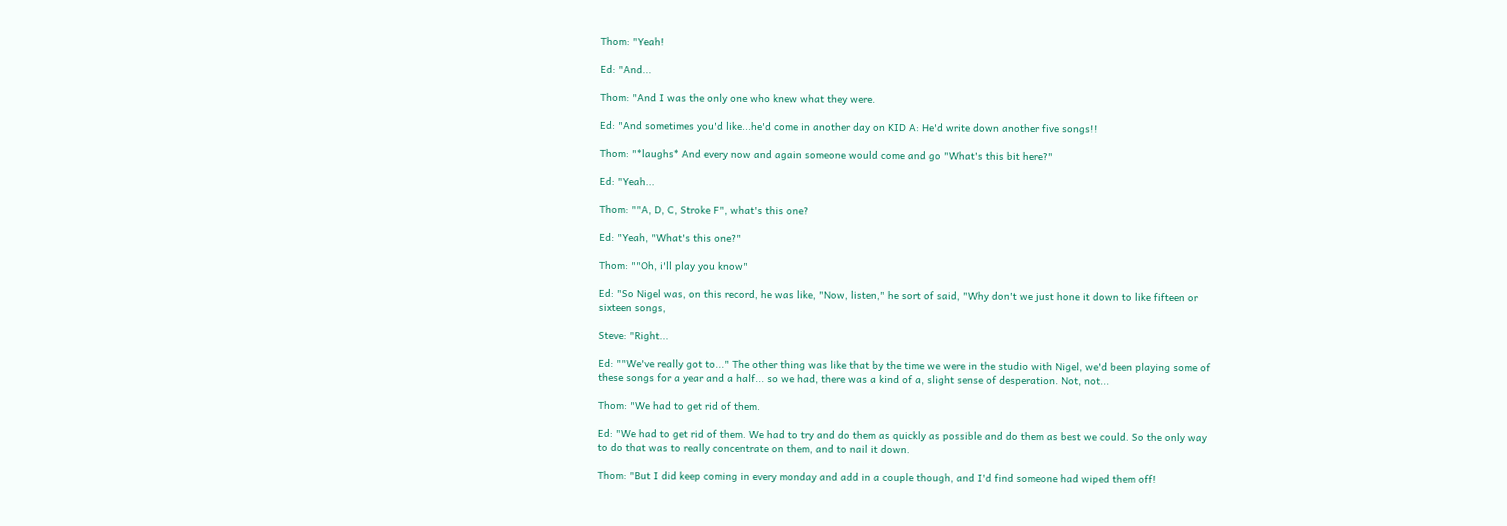Thom: "Yeah!

Ed: "And...

Thom: "And I was the only one who knew what they were.

Ed: "And sometimes you'd like...he'd come in another day on KID A: He'd write down another five songs!!

Thom: "*laughs* And every now and again someone would come and go "What's this bit here?"

Ed: "Yeah...

Thom: ""A, D, C, Stroke F", what's this one?

Ed: "Yeah, "What's this one?"

Thom: ""Oh, i'll play you know"

Ed: "So Nigel was, on this record, he was like, "Now, listen," he sort of said, "Why don't we just hone it down to like fifteen or sixteen songs,

Steve: "Right...

Ed: ""We've really got to..." The other thing was like that by the time we were in the studio with Nigel, we'd been playing some of these songs for a year and a half... so we had, there was a kind of a, slight sense of desperation. Not, not...

Thom: "We had to get rid of them.

Ed: "We had to get rid of them. We had to try and do them as quickly as possible and do them as best we could. So the only way to do that was to really concentrate on them, and to nail it down.

Thom: "But I did keep coming in every monday and add in a couple though, and I'd find someone had wiped them off!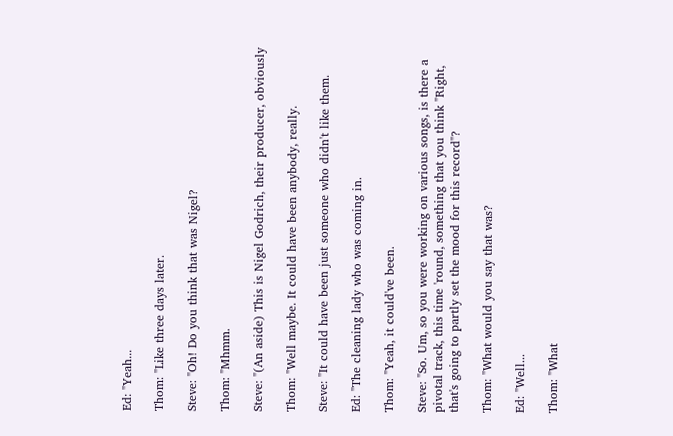Ed: "Yeah...

Thom: "Like three days later.

Steve: "Oh! Do you think that was Nigel?

Thom: "Mhmm.

Steve: "(An aside) This is Nigel Godrich, their producer, obviously

Thom: "Well maybe. It could have been anybody, really.

Steve: "It could have been just someone who didn't like them.

Ed: "The cleaning lady who was coming in.

Thom: "Yeah, it could've been.

Steve: "So. Um, so you were working on various songs, is there a pivotal track, this time 'round, something that you think "Right, that's going to partly set the mood for this record"?

Thom: "What would you say that was?

Ed: "Well...

Thom: "What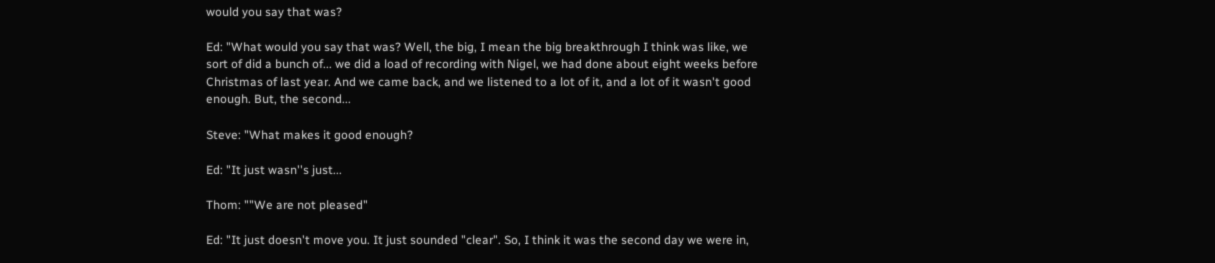would you say that was?

Ed: "What would you say that was? Well, the big, I mean the big breakthrough I think was like, we sort of did a bunch of... we did a load of recording with Nigel, we had done about eight weeks before Christmas of last year. And we came back, and we listened to a lot of it, and a lot of it wasn't good enough. But, the second...

Steve: "What makes it good enough?

Ed: "It just wasn''s just...

Thom: ""We are not pleased"

Ed: "It just doesn't move you. It just sounded "clear". So, I think it was the second day we were in,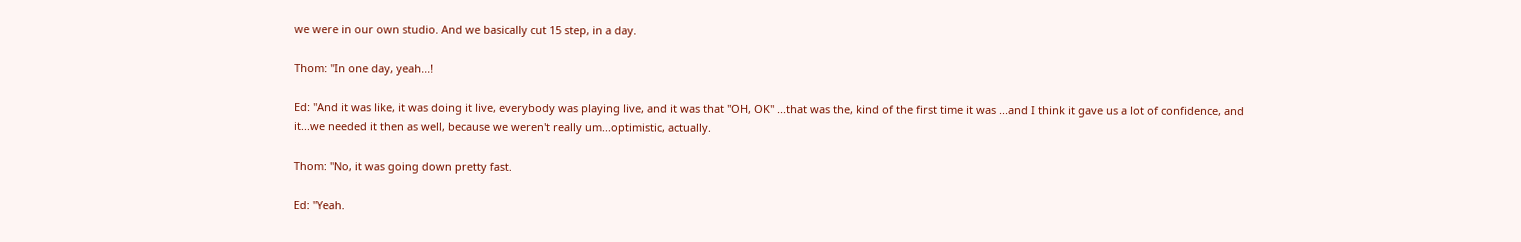we were in our own studio. And we basically cut 15 step, in a day.

Thom: "In one day, yeah...!

Ed: "And it was like, it was doing it live, everybody was playing live, and it was that "OH, OK" ...that was the, kind of the first time it was ...and I think it gave us a lot of confidence, and it...we needed it then as well, because we weren't really um...optimistic, actually.

Thom: "No, it was going down pretty fast.

Ed: "Yeah.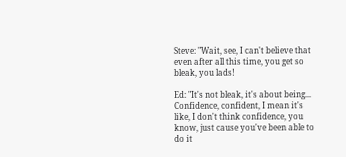Steve: "Wait, see, I can't believe that even after all this time, you get so bleak, you lads!

Ed: "It's not bleak, it's about being... Confidence, confident, I mean it's like, I don't think confidence, you know, just cause you've been able to do it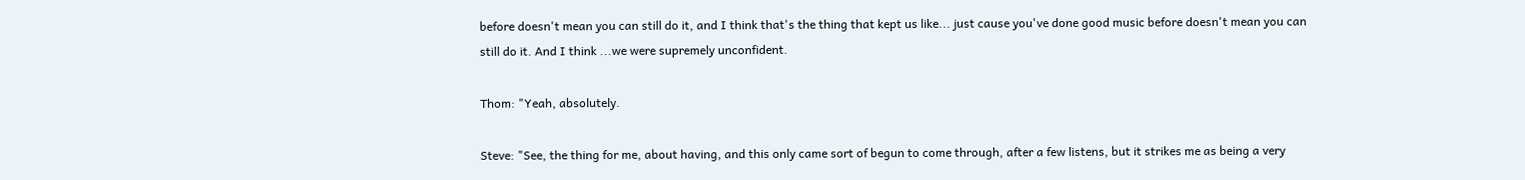before doesn't mean you can still do it, and I think that's the thing that kept us like... just cause you've done good music before doesn't mean you can still do it. And I think ...we were supremely unconfident.

Thom: "Yeah, absolutely.

Steve: "See, the thing for me, about having, and this only came sort of begun to come through, after a few listens, but it strikes me as being a very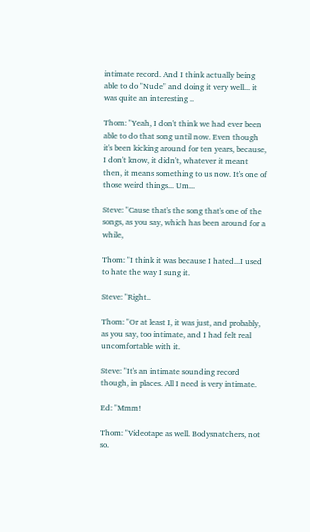intimate record. And I think actually being able to do "Nude" and doing it very well... it was quite an interesting ..

Thom: "Yeah, I don't think we had ever been able to do that song until now. Even though it's been kicking around for ten years, because, I don't know, it didn't, whatever it meant then, it means something to us now. It's one of those weird things... Um...

Steve: "Cause that's the song that's one of the songs, as you say, which has been around for a while,

Thom: "I think it was because I hated...I used to hate the way I sung it.

Steve: "Right..

Thom: "Or at least I, it was just, and probably, as you say, too intimate, and I had felt real uncomfortable with it.

Steve: "It's an intimate sounding record though, in places. All I need is very intimate.

Ed: "Mmm!

Thom: "Videotape as well. Bodysnatchers, not so.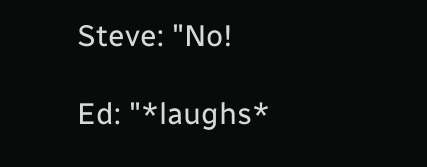Steve: "No!

Ed: "*laughs*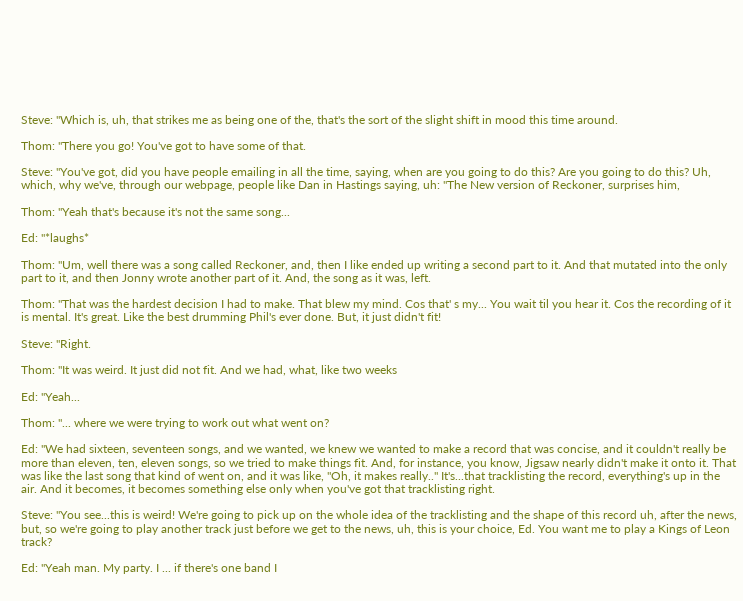Steve: "Which is, uh, that strikes me as being one of the, that's the sort of the slight shift in mood this time around.

Thom: "There you go! You've got to have some of that.

Steve: "You've got, did you have people emailing in all the time, saying, when are you going to do this? Are you going to do this? Uh, which, why we've, through our webpage, people like Dan in Hastings saying, uh: "The New version of Reckoner, surprises him,

Thom: "Yeah that's because it's not the same song...

Ed: "*laughs*

Thom: "Um, well there was a song called Reckoner, and, then I like ended up writing a second part to it. And that mutated into the only part to it, and then Jonny wrote another part of it. And, the song as it was, left.

Thom: "That was the hardest decision I had to make. That blew my mind. Cos that' s my... You wait til you hear it. Cos the recording of it is mental. It's great. Like the best drumming Phil's ever done. But, it just didn't fit!

Steve: "Right.

Thom: "It was weird. It just did not fit. And we had, what, like two weeks

Ed: "Yeah...

Thom: "... where we were trying to work out what went on?

Ed: "We had sixteen, seventeen songs, and we wanted, we knew we wanted to make a record that was concise, and it couldn't really be more than eleven, ten, eleven songs, so we tried to make things fit. And, for instance, you know, Jigsaw nearly didn't make it onto it. That was like the last song that kind of went on, and it was like, "Oh, it makes really.." It's...that tracklisting the record, everything's up in the air. And it becomes, it becomes something else only when you've got that tracklisting right.

Steve: "You see...this is weird! We're going to pick up on the whole idea of the tracklisting and the shape of this record uh, after the news, but, so we're going to play another track just before we get to the news, uh, this is your choice, Ed. You want me to play a Kings of Leon track?

Ed: "Yeah man. My party. I ... if there's one band I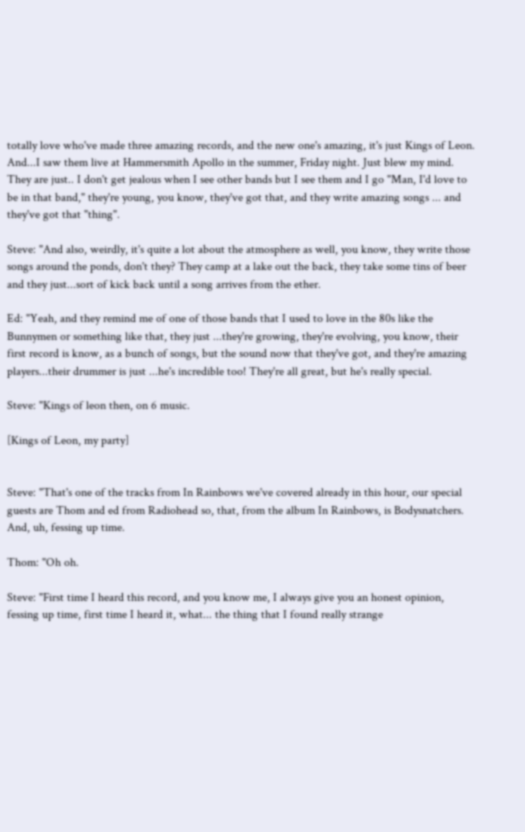totally love who've made three amazing records, and the new one's amazing, it's just Kings of Leon. And...I saw them live at Hammersmith Apollo in the summer, Friday night. Just blew my mind. They are just.. I don't get jealous when I see other bands but I see them and I go "Man, I'd love to be in that band," they're young, you know, they've got that, and they write amazing songs ... and they've got that "thing".

Steve: "And also, weirdly, it's quite a lot about the atmosphere as well, you know, they write those songs around the ponds, don't they? They camp at a lake out the back, they take some tins of beer and they just...sort of kick back until a song arrives from the ether.

Ed: "Yeah, and they remind me of one of those bands that I used to love in the 80s like the Bunnymen or something like that, they just ...they're growing, they're evolving, you know, their first record is know, as a bunch of songs, but the sound now that they've got, and they're amazing players...their drummer is just ...he's incredible too! They're all great, but he's really special.

Steve: "Kings of leon then, on 6 music.

[Kings of Leon, my party]


Steve: "That's one of the tracks from In Rainbows we've covered already in this hour, our special guests are Thom and ed from Radiohead so, that, from the album In Rainbows, is Bodysnatchers. And, uh, fessing up time.

Thom: "Oh oh.

Steve: "First time I heard this record, and you know me, I always give you an honest opinion, fessing up time, first time I heard it, what... the thing that I found really strange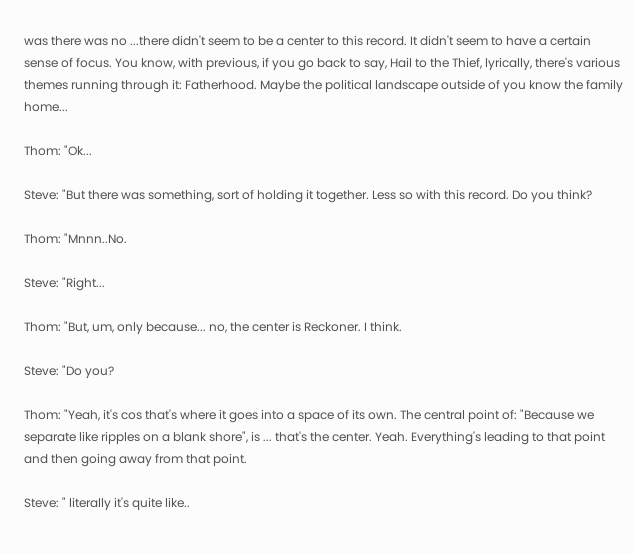was there was no ...there didn't seem to be a center to this record. It didn't seem to have a certain sense of focus. You know, with previous, if you go back to say, Hail to the Thief, lyrically, there's various themes running through it: Fatherhood. Maybe the political landscape outside of you know the family home...

Thom: "Ok...

Steve: "But there was something, sort of holding it together. Less so with this record. Do you think?

Thom: "Mnnn..No.

Steve: "Right...

Thom: "But, um, only because... no, the center is Reckoner. I think.

Steve: "Do you?

Thom: "Yeah, it's cos that's where it goes into a space of its own. The central point of: "Because we separate like ripples on a blank shore", is ... that's the center. Yeah. Everything's leading to that point and then going away from that point.

Steve: " literally it's quite like..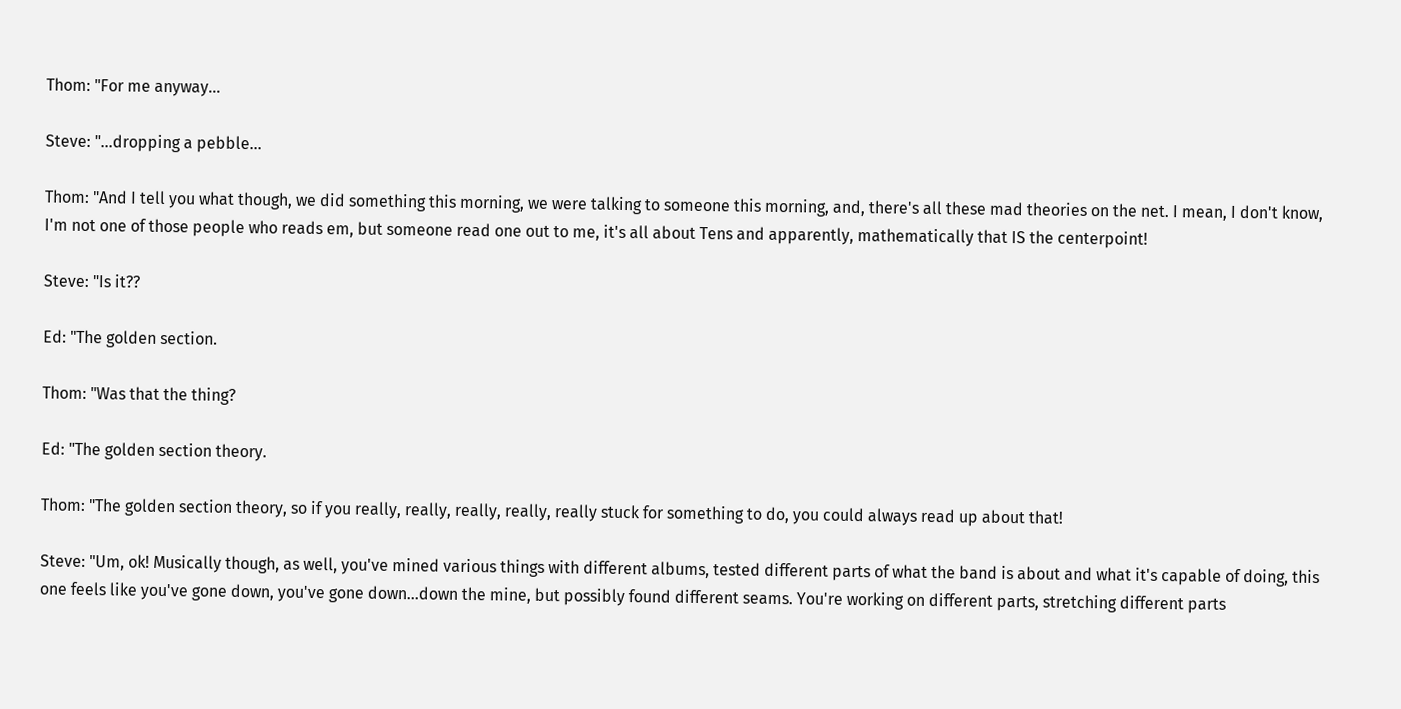Thom: "For me anyway...

Steve: "...dropping a pebble...

Thom: "And I tell you what though, we did something this morning, we were talking to someone this morning, and, there's all these mad theories on the net. I mean, I don't know, I'm not one of those people who reads em, but someone read one out to me, it's all about Tens and apparently, mathematically that IS the centerpoint!

Steve: "Is it??

Ed: "The golden section.

Thom: "Was that the thing?

Ed: "The golden section theory.

Thom: "The golden section theory, so if you really, really, really, really, really stuck for something to do, you could always read up about that!

Steve: "Um, ok! Musically though, as well, you've mined various things with different albums, tested different parts of what the band is about and what it's capable of doing, this one feels like you've gone down, you've gone down...down the mine, but possibly found different seams. You're working on different parts, stretching different parts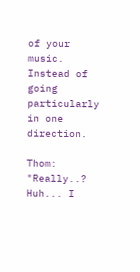of your music. Instead of going particularly in one direction.

Thom: "Really..? Huh... I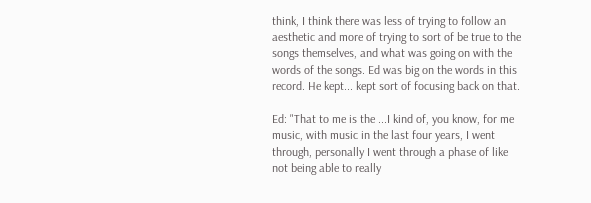think, I think there was less of trying to follow an aesthetic and more of trying to sort of be true to the songs themselves, and what was going on with the words of the songs. Ed was big on the words in this record. He kept... kept sort of focusing back on that.

Ed: "That to me is the ...I kind of, you know, for me music, with music in the last four years, I went through, personally I went through a phase of like not being able to really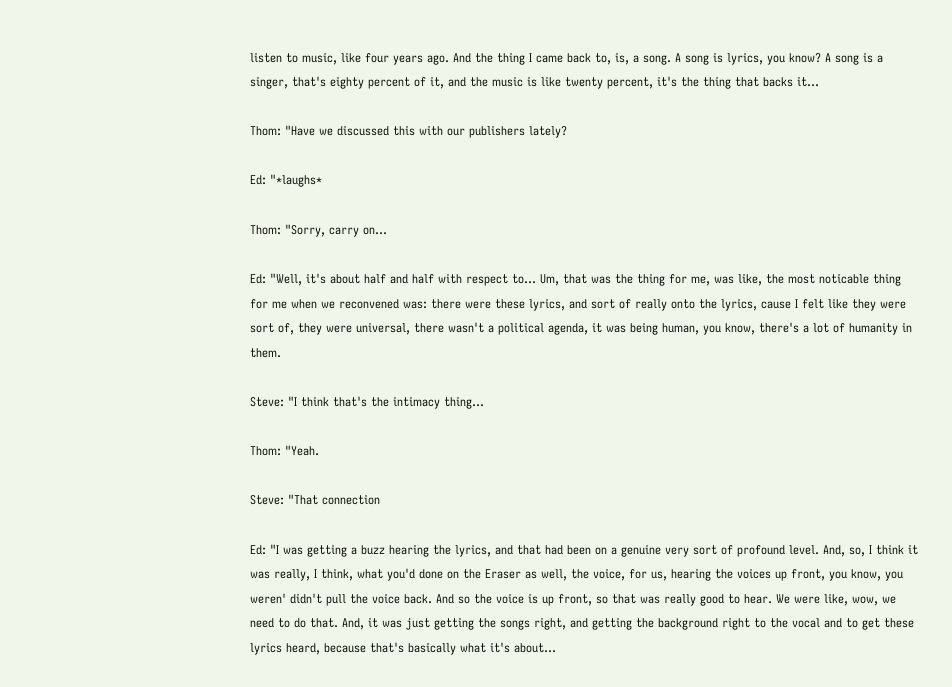listen to music, like four years ago. And the thing I came back to, is, a song. A song is lyrics, you know? A song is a singer, that's eighty percent of it, and the music is like twenty percent, it's the thing that backs it...

Thom: "Have we discussed this with our publishers lately?

Ed: "*laughs*

Thom: "Sorry, carry on...

Ed: "Well, it's about half and half with respect to... Um, that was the thing for me, was like, the most noticable thing for me when we reconvened was: there were these lyrics, and sort of really onto the lyrics, cause I felt like they were sort of, they were universal, there wasn't a political agenda, it was being human, you know, there's a lot of humanity in them.

Steve: "I think that's the intimacy thing...

Thom: "Yeah.

Steve: "That connection

Ed: "I was getting a buzz hearing the lyrics, and that had been on a genuine very sort of profound level. And, so, I think it was really, I think, what you'd done on the Eraser as well, the voice, for us, hearing the voices up front, you know, you weren' didn't pull the voice back. And so the voice is up front, so that was really good to hear. We were like, wow, we need to do that. And, it was just getting the songs right, and getting the background right to the vocal and to get these lyrics heard, because that's basically what it's about...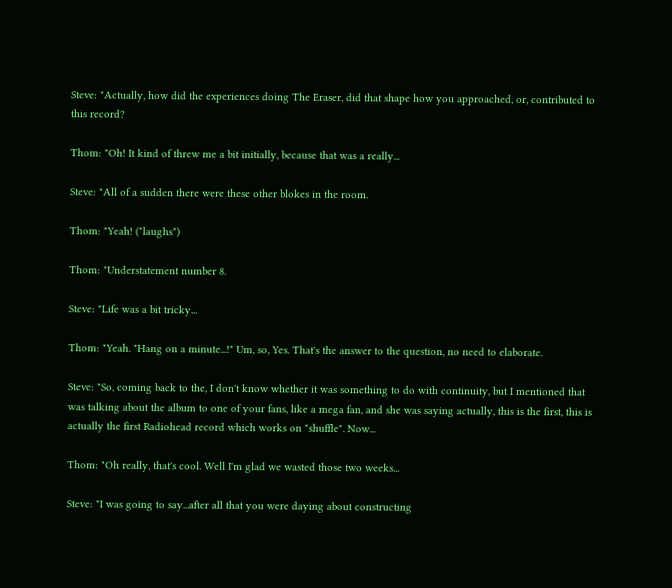Steve: "Actually, how did the experiences doing The Eraser, did that shape how you approached, or, contributed to this record?

Thom: "Oh! It kind of threw me a bit initially, because that was a really...

Steve: "All of a sudden there were these other blokes in the room.

Thom: "Yeah! (*laughs*)

Thom: "Understatement number 8.

Steve: "Life was a bit tricky...

Thom: "Yeah. "Hang on a minute...!" Um, so, Yes. That's the answer to the question, no need to elaborate.

Steve: "So, coming back to the, I don't know whether it was something to do with continuity, but I mentioned that was talking about the album to one of your fans, like a mega fan, and she was saying actually, this is the first, this is actually the first Radiohead record which works on "shuffle". Now...

Thom: "Oh really, that's cool. Well I'm glad we wasted those two weeks...

Steve: "I was going to say...after all that you were daying about constructing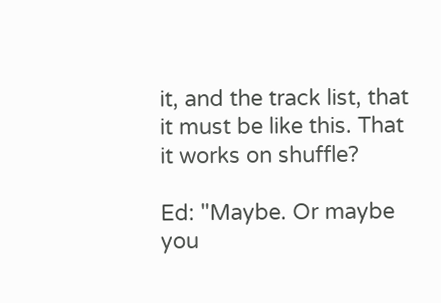it, and the track list, that it must be like this. That it works on shuffle?

Ed: "Maybe. Or maybe you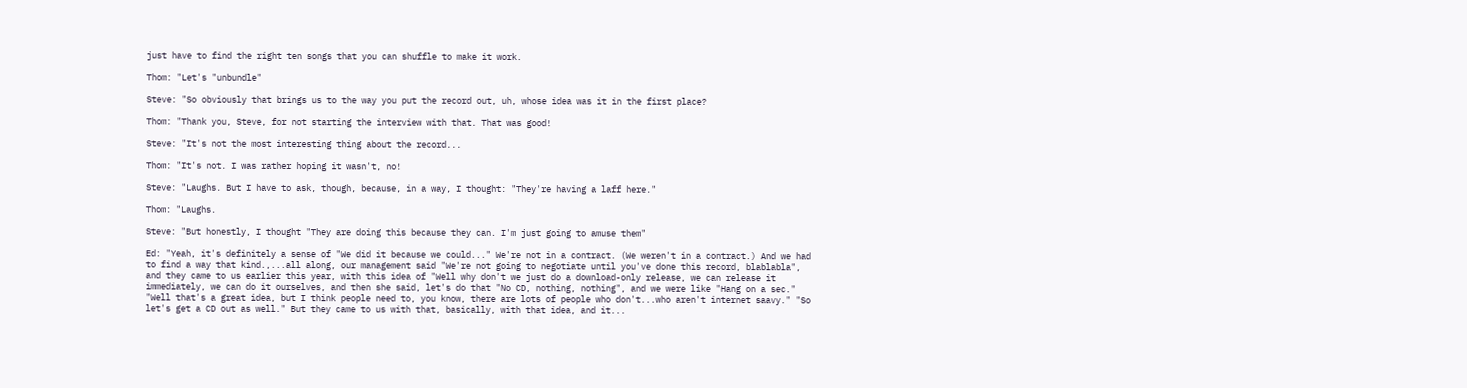just have to find the right ten songs that you can shuffle to make it work.

Thom: "Let's "unbundle"

Steve: "So obviously that brings us to the way you put the record out, uh, whose idea was it in the first place?

Thom: "Thank you, Steve, for not starting the interview with that. That was good!

Steve: "It's not the most interesting thing about the record...

Thom: "It's not. I was rather hoping it wasn't, no!

Steve: "Laughs. But I have to ask, though, because, in a way, I thought: "They're having a laff here."

Thom: "Laughs.

Steve: "But honestly, I thought "They are doing this because they can. I'm just going to amuse them"

Ed: "Yeah, it's definitely a sense of "We did it because we could..." We're not in a contract. (We weren't in a contract.) And we had to find a way that kind.,...all along, our management said "We're not going to negotiate until you've done this record, blablabla", and they came to us earlier this year, with this idea of "Well why don't we just do a download-only release, we can release it immediately, we can do it ourselves, and then she said, let's do that "No CD, nothing, nothing", and we were like "Hang on a sec." "Well that's a great idea, but I think people need to, you know, there are lots of people who don't...who aren't internet saavy." "So let's get a CD out as well." But they came to us with that, basically, with that idea, and it...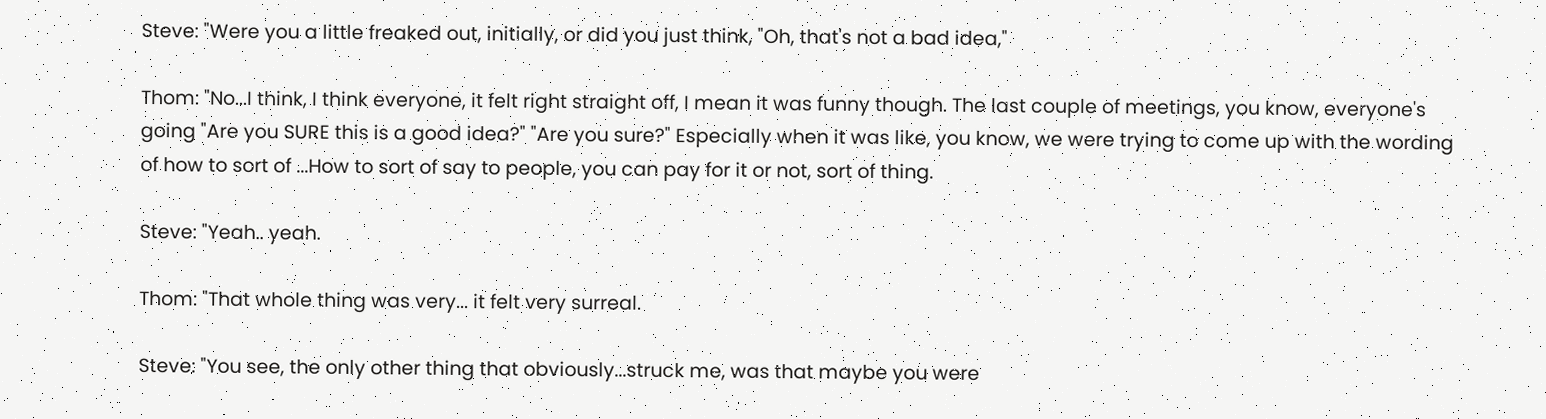Steve: "Were you a little freaked out, initially, or did you just think, "Oh, that's not a bad idea,"

Thom: "No...I think, I think everyone, it felt right straight off, I mean it was funny though. The last couple of meetings, you know, everyone's going "Are you SURE this is a good idea?" "Are you sure?" Especially when it was like, you know, we were trying to come up with the wording of how to sort of ...How to sort of say to people, you can pay for it or not, sort of thing.

Steve: "Yeah.. yeah.

Thom: "That whole thing was very... it felt very surreal.

Steve: "You see, the only other thing that obviously...struck me, was that maybe you were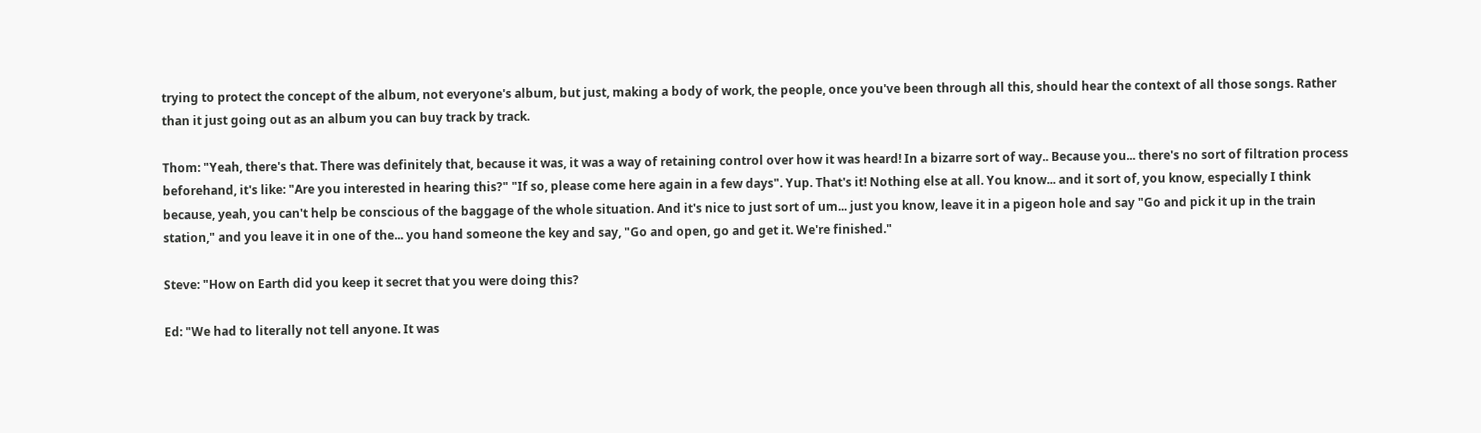trying to protect the concept of the album, not everyone's album, but just, making a body of work, the people, once you've been through all this, should hear the context of all those songs. Rather than it just going out as an album you can buy track by track.

Thom: "Yeah, there's that. There was definitely that, because it was, it was a way of retaining control over how it was heard! In a bizarre sort of way.. Because you... there's no sort of filtration process beforehand, it's like: "Are you interested in hearing this?" "If so, please come here again in a few days". Yup. That's it! Nothing else at all. You know... and it sort of, you know, especially I think because, yeah, you can't help be conscious of the baggage of the whole situation. And it's nice to just sort of um... just you know, leave it in a pigeon hole and say "Go and pick it up in the train station," and you leave it in one of the... you hand someone the key and say, "Go and open, go and get it. We're finished."

Steve: "How on Earth did you keep it secret that you were doing this?

Ed: "We had to literally not tell anyone. It was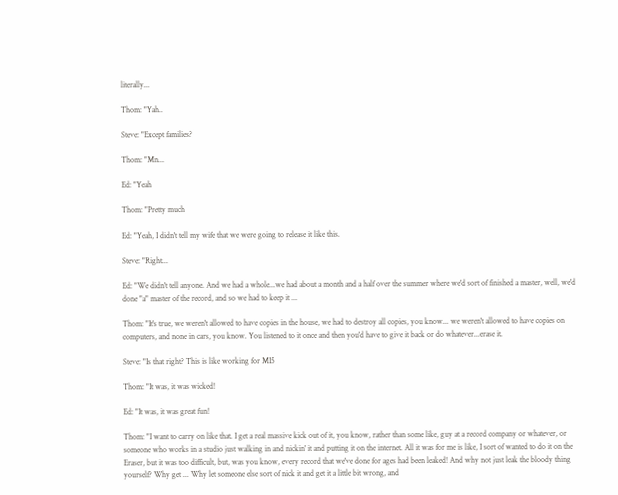literally...

Thom: "Yah..

Steve: "Except families?

Thom: "Mn...

Ed: "Yeah

Thom: "Pretty much

Ed: "Yeah, I didn't tell my wife that we were going to release it like this.

Steve: "Right...

Ed: "We didn't tell anyone. And we had a whole...we had about a month and a half over the summer where we'd sort of finished a master, well, we'd done "a" master of the record, and so we had to keep it ...

Thom: "It's true, we weren't allowed to have copies in the house, we had to destroy all copies, you know... we weren't allowed to have copies on computers, and none in cars, you know. You listened to it once and then you'd have to give it back or do whatever...erase it.

Steve: "Is that right? This is like working for MI5

Thom: "It was, it was wicked!

Ed: "It was, it was great fun!

Thom: "I want to carry on like that. I get a real massive kick out of it, you know, rather than some like, guy at a record company or whatever, or someone who works in a studio just walking in and nickin' it and putting it on the internet. All it was for me is like, I sort of wanted to do it on the Eraser, but it was too difficult, but, was you know, every record that we've done for ages had been leaked! And why not just leak the bloody thing yourself? Why get ... Why let someone else sort of nick it and get it a little bit wrong, and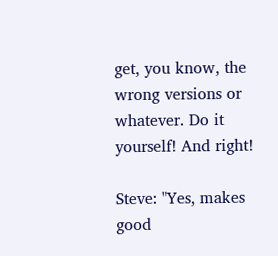get, you know, the wrong versions or whatever. Do it yourself! And right!

Steve: "Yes, makes good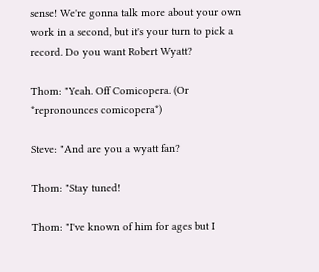sense! We're gonna talk more about your own work in a second, but it's your turn to pick a record. Do you want Robert Wyatt?

Thom: "Yeah. Off Comicopera. (Or *repronounces comicopera*)

Steve: "And are you a wyatt fan?

Thom: "Stay tuned!

Thom: "I've known of him for ages but I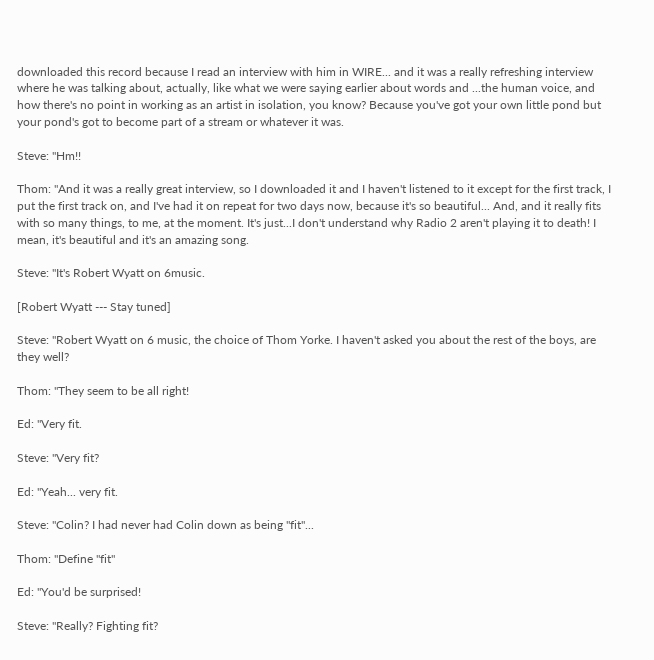downloaded this record because I read an interview with him in WIRE... and it was a really refreshing interview where he was talking about, actually, like what we were saying earlier about words and ...the human voice, and how there's no point in working as an artist in isolation, you know? Because you've got your own little pond but your pond's got to become part of a stream or whatever it was.

Steve: "Hm!!

Thom: "And it was a really great interview, so I downloaded it and I haven't listened to it except for the first track, I put the first track on, and I've had it on repeat for two days now, because it's so beautiful... And, and it really fits with so many things, to me, at the moment. It's just...I don't understand why Radio 2 aren't playing it to death! I mean, it's beautiful and it's an amazing song.

Steve: "It's Robert Wyatt on 6music.

[Robert Wyatt --- Stay tuned]

Steve: "Robert Wyatt on 6 music, the choice of Thom Yorke. I haven't asked you about the rest of the boys, are they well?

Thom: "They seem to be all right!

Ed: "Very fit.

Steve: "Very fit?

Ed: "Yeah... very fit.

Steve: "Colin? I had never had Colin down as being "fit"...

Thom: "Define "fit"

Ed: "You'd be surprised!

Steve: "Really? Fighting fit?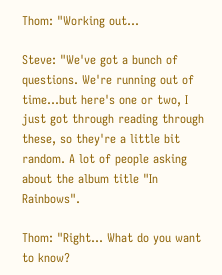Thom: "Working out...

Steve: "We've got a bunch of questions. We're running out of time...but here's one or two, I just got through reading through these, so they're a little bit random. A lot of people asking about the album title "In Rainbows".

Thom: "Right... What do you want to know?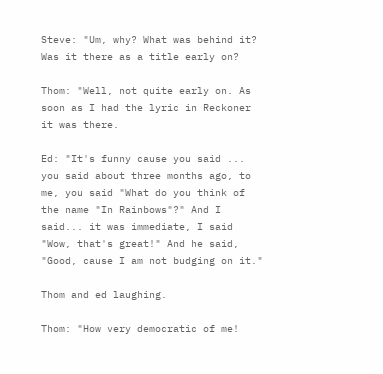Steve: "Um, why? What was behind it? Was it there as a title early on?

Thom: "Well, not quite early on. As soon as I had the lyric in Reckoner it was there.

Ed: "It's funny cause you said ... you said about three months ago, to me, you said "What do you think of the name "In Rainbows"?" And I said... it was immediate, I said "Wow, that's great!" And he said, "Good, cause I am not budging on it."

Thom and ed laughing.

Thom: "How very democratic of me!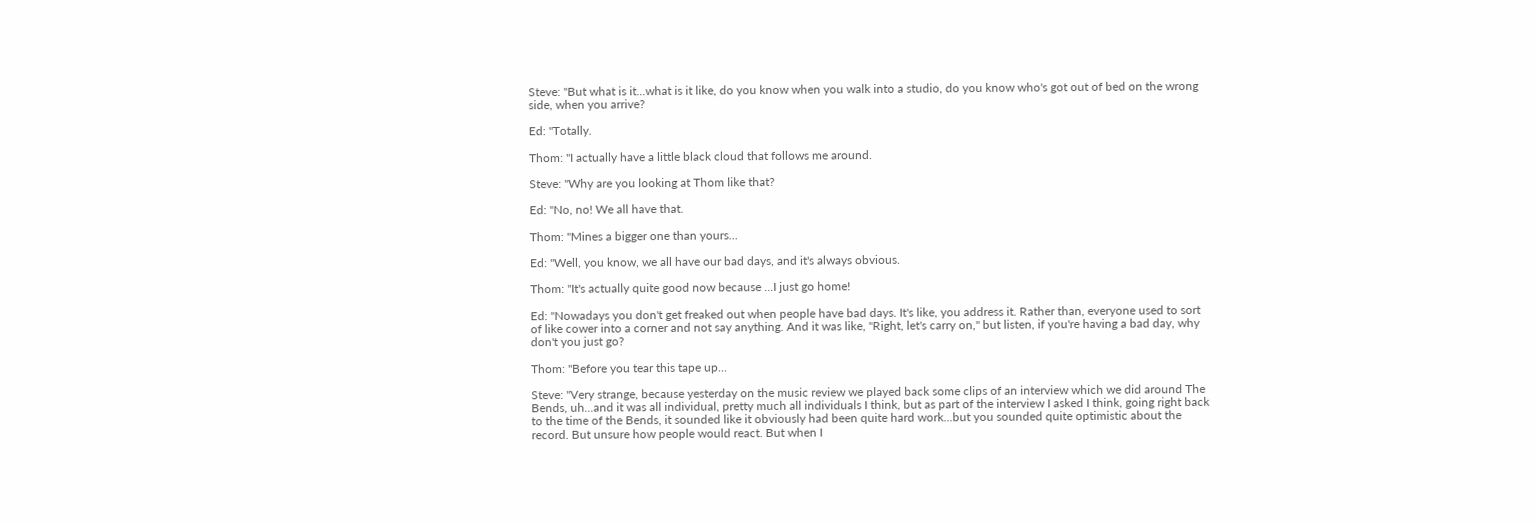Steve: "But what is it...what is it like, do you know when you walk into a studio, do you know who's got out of bed on the wrong side, when you arrive?

Ed: "Totally.

Thom: "I actually have a little black cloud that follows me around.

Steve: "Why are you looking at Thom like that?

Ed: "No, no! We all have that.

Thom: "Mines a bigger one than yours...

Ed: "Well, you know, we all have our bad days, and it's always obvious.

Thom: "It's actually quite good now because ...I just go home!

Ed: "Nowadays you don't get freaked out when people have bad days. It's like, you address it. Rather than, everyone used to sort of like cower into a corner and not say anything. And it was like, "Right, let's carry on," but listen, if you're having a bad day, why don't you just go?

Thom: "Before you tear this tape up...

Steve: "Very strange, because yesterday on the music review we played back some clips of an interview which we did around The Bends, uh...and it was all individual, pretty much all individuals I think, but as part of the interview I asked I think, going right back to the time of the Bends, it sounded like it obviously had been quite hard work...but you sounded quite optimistic about the record. But unsure how people would react. But when I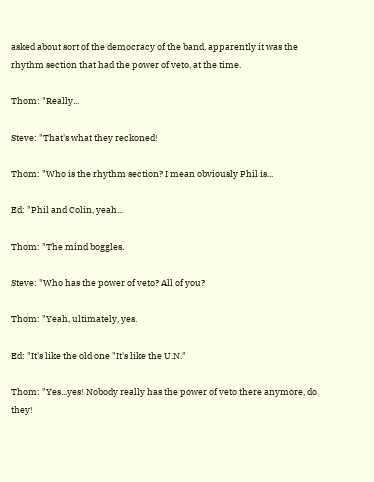asked about sort of the democracy of the band, apparently it was the rhythm section that had the power of veto, at the time.

Thom: "Really...

Steve: "That's what they reckoned!

Thom: "Who is the rhythm section? I mean obviously Phil is...

Ed: "Phil and Colin, yeah...

Thom: "The mind boggles.

Steve: "Who has the power of veto? All of you?

Thom: "Yeah, ultimately, yes.

Ed: "It's like the old one "It's like the U.N."

Thom: "Yes...yes! Nobody really has the power of veto there anymore, do they!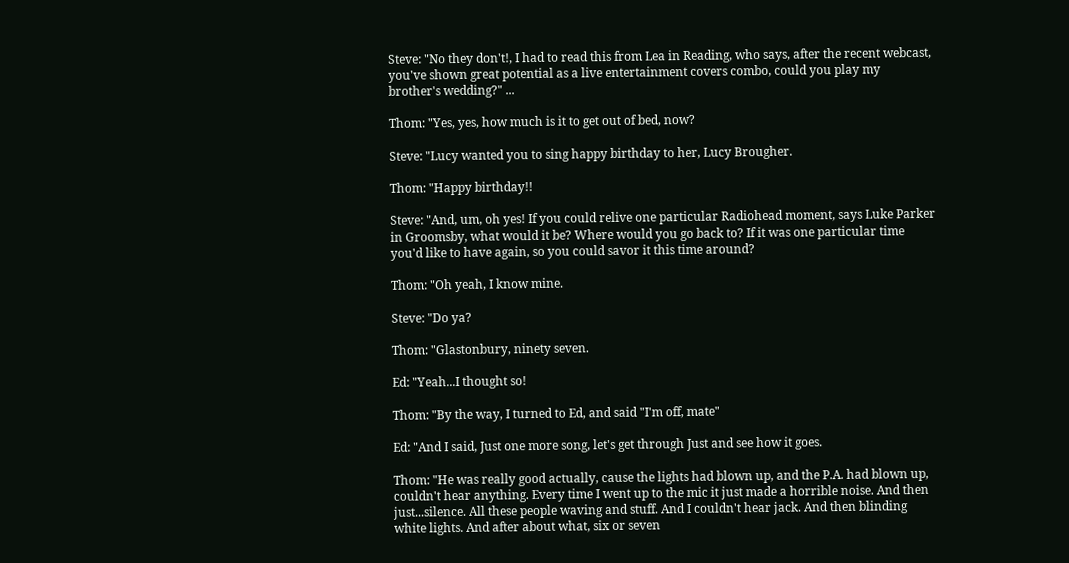Steve: "No they don't!, I had to read this from Lea in Reading, who says, after the recent webcast, you've shown great potential as a live entertainment covers combo, could you play my brother's wedding?" ...

Thom: "Yes, yes, how much is it to get out of bed, now?

Steve: "Lucy wanted you to sing happy birthday to her, Lucy Brougher.

Thom: "Happy birthday!!

Steve: "And, um, oh yes! If you could relive one particular Radiohead moment, says Luke Parker in Groomsby, what would it be? Where would you go back to? If it was one particular time you'd like to have again, so you could savor it this time around?

Thom: "Oh yeah, I know mine.

Steve: "Do ya?

Thom: "Glastonbury, ninety seven.

Ed: "Yeah...I thought so!

Thom: "By the way, I turned to Ed, and said "I'm off, mate"

Ed: "And I said, Just one more song, let's get through Just and see how it goes.

Thom: "He was really good actually, cause the lights had blown up, and the P.A. had blown up, couldn't hear anything. Every time I went up to the mic it just made a horrible noise. And then just...silence. All these people waving and stuff. And I couldn't hear jack. And then blinding white lights. And after about what, six or seven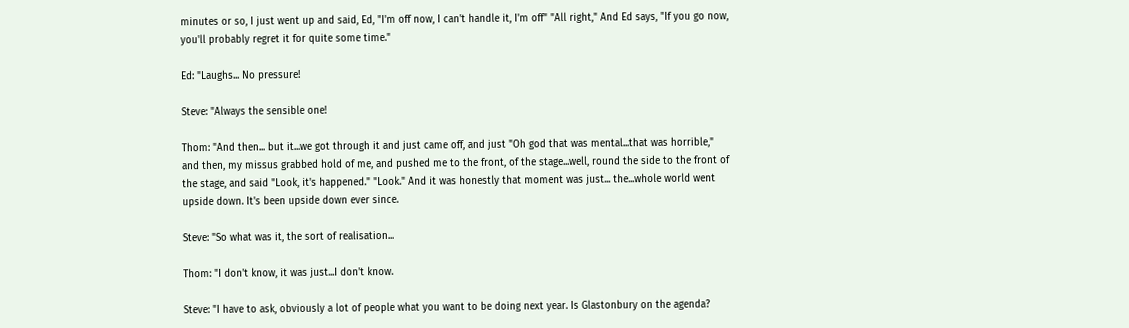minutes or so, I just went up and said, Ed, "I'm off now, I can't handle it, I'm off" "All right," And Ed says, "If you go now, you'll probably regret it for quite some time."

Ed: "Laughs... No pressure!

Steve: "Always the sensible one!

Thom: "And then... but it...we got through it and just came off, and just "Oh god that was mental...that was horrible," and then, my missus grabbed hold of me, and pushed me to the front, of the stage...well, round the side to the front of the stage, and said "Look, it's happened." "Look." And it was honestly that moment was just... the...whole world went upside down. It's been upside down ever since.

Steve: "So what was it, the sort of realisation...

Thom: "I don't know, it was just...I don't know.

Steve: "I have to ask, obviously a lot of people what you want to be doing next year. Is Glastonbury on the agenda?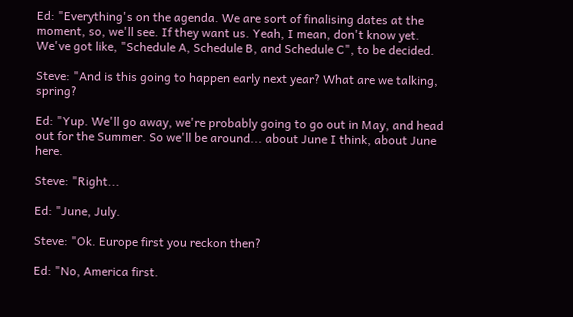Ed: "Everything's on the agenda. We are sort of finalising dates at the moment, so, we'll see. If they want us. Yeah, I mean, don't know yet. We've got like, "Schedule A, Schedule B, and Schedule C", to be decided.

Steve: "And is this going to happen early next year? What are we talking, spring?

Ed: "Yup. We'll go away, we're probably going to go out in May, and head out for the Summer. So we'll be around... about June I think, about June here.

Steve: "Right...

Ed: "June, July.

Steve: "Ok. Europe first you reckon then?

Ed: "No, America first.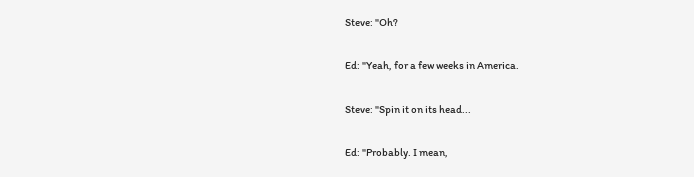Steve: "Oh?

Ed: "Yeah, for a few weeks in America.

Steve: "Spin it on its head...

Ed: "Probably. I mean,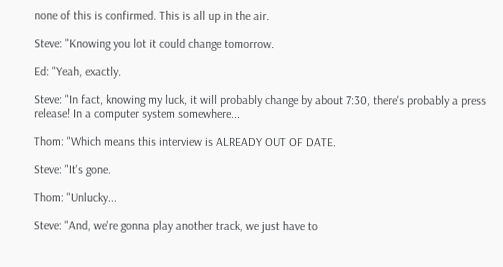none of this is confirmed. This is all up in the air.

Steve: "Knowing you lot it could change tomorrow.

Ed: "Yeah, exactly.

Steve: "In fact, knowing my luck, it will probably change by about 7:30, there's probably a press release! In a computer system somewhere...

Thom: "Which means this interview is ALREADY OUT OF DATE.

Steve: "It's gone.

Thom: "Unlucky...

Steve: "And, we're gonna play another track, we just have to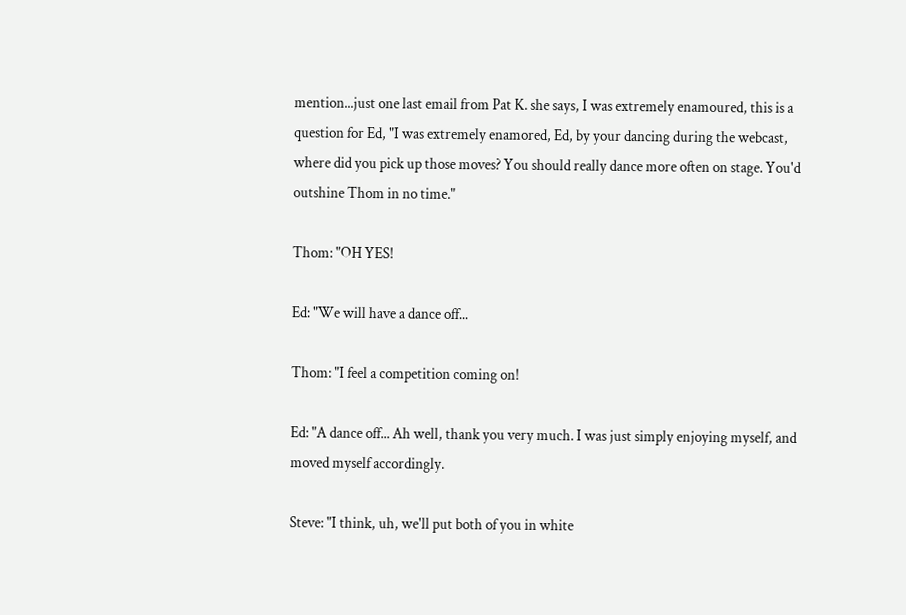mention...just one last email from Pat K. she says, I was extremely enamoured, this is a question for Ed, "I was extremely enamored, Ed, by your dancing during the webcast, where did you pick up those moves? You should really dance more often on stage. You'd outshine Thom in no time."

Thom: "OH YES!

Ed: "We will have a dance off...

Thom: "I feel a competition coming on!

Ed: "A dance off... Ah well, thank you very much. I was just simply enjoying myself, and moved myself accordingly.

Steve: "I think, uh, we'll put both of you in white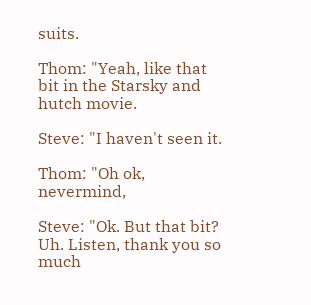suits.

Thom: "Yeah, like that bit in the Starsky and hutch movie.

Steve: "I haven't seen it.

Thom: "Oh ok, nevermind,

Steve: "Ok. But that bit? Uh. Listen, thank you so much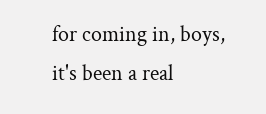for coming in, boys, it's been a real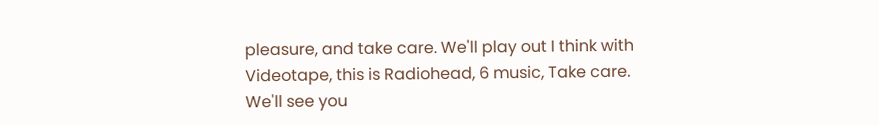pleasure, and take care. We'll play out I think with Videotape, this is Radiohead, 6 music, Take care. We'll see you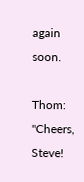again soon.

Thom: "Cheers, Steve!